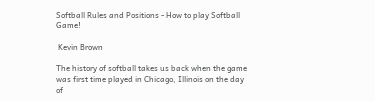Softball Rules and Positions - How to play Softball Game!

 Kevin Brown

The history of softball takes us back when the game was first time played in Chicago, Illinois on the day of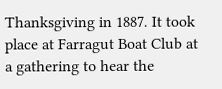Thanksgiving in 1887. It took place at Farragut Boat Club at a gathering to hear the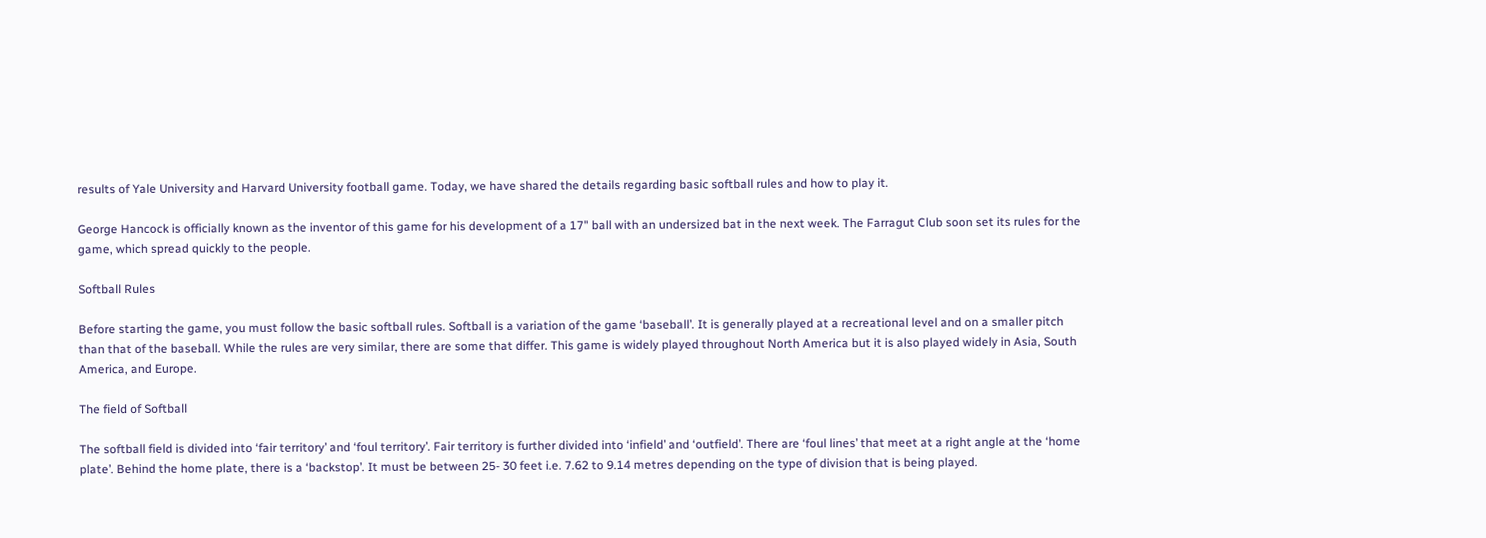results of Yale University and Harvard University football game. Today, we have shared the details regarding basic softball rules and how to play it.

George Hancock is officially known as the inventor of this game for his development of a 17" ball with an undersized bat in the next week. The Farragut Club soon set its rules for the game, which spread quickly to the people.

Softball Rules

Before starting the game, you must follow the basic softball rules. Softball is a variation of the game ‘baseball’. It is generally played at a recreational level and on a smaller pitch than that of the baseball. While the rules are very similar, there are some that differ. This game is widely played throughout North America but it is also played widely in Asia, South America, and Europe.

The field of Softball

The softball field is divided into ‘fair territory’ and ‘foul territory’. Fair territory is further divided into ‘infield’ and ‘outfield’. There are ‘foul lines’ that meet at a right angle at the ‘home plate’. Behind the home plate, there is a ‘backstop’. It must be between 25- 30 feet i.e. 7.62 to 9.14 metres depending on the type of division that is being played.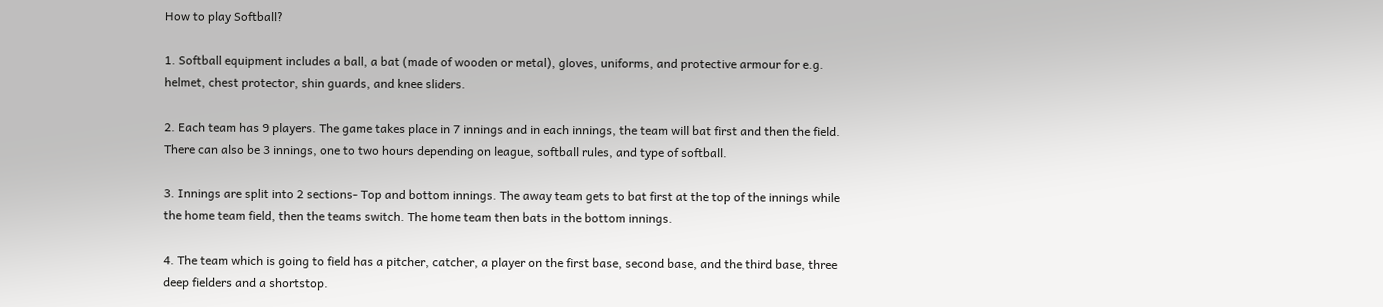How to play Softball?

1. Softball equipment includes a ball, a bat (made of wooden or metal), gloves, uniforms, and protective armour for e.g. helmet, chest protector, shin guards, and knee sliders.

2. Each team has 9 players. The game takes place in 7 innings and in each innings, the team will bat first and then the field. There can also be 3 innings, one to two hours depending on league, softball rules, and type of softball.

3. Innings are split into 2 sections- Top and bottom innings. The away team gets to bat first at the top of the innings while the home team field, then the teams switch. The home team then bats in the bottom innings.

4. The team which is going to field has a pitcher, catcher, a player on the first base, second base, and the third base, three deep fielders and a shortstop.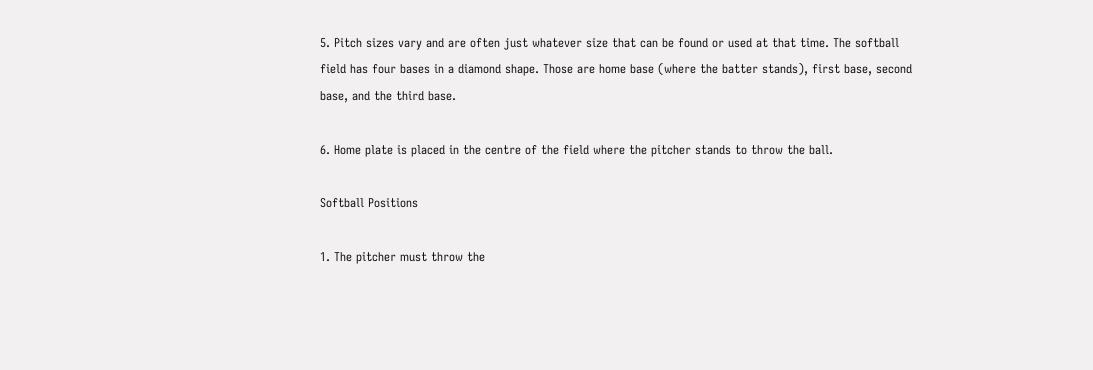5. Pitch sizes vary and are often just whatever size that can be found or used at that time. The softball field has four bases in a diamond shape. Those are home base (where the batter stands), first base, second base, and the third base.

6. Home plate is placed in the centre of the field where the pitcher stands to throw the ball.

Softball Positions

1. The pitcher must throw the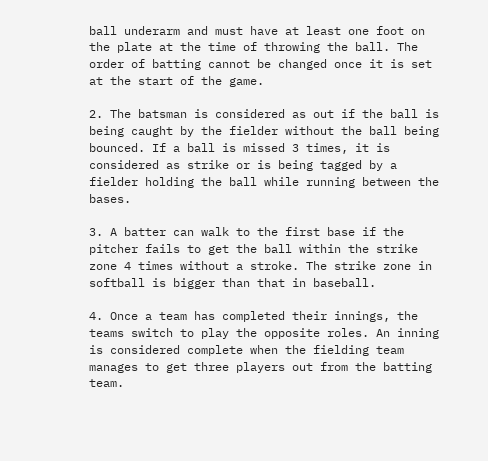ball underarm and must have at least one foot on the plate at the time of throwing the ball. The order of batting cannot be changed once it is set at the start of the game.

2. The batsman is considered as out if the ball is being caught by the fielder without the ball being bounced. If a ball is missed 3 times, it is considered as strike or is being tagged by a fielder holding the ball while running between the bases.

3. A batter can walk to the first base if the pitcher fails to get the ball within the strike zone 4 times without a stroke. The strike zone in softball is bigger than that in baseball.

4. Once a team has completed their innings, the teams switch to play the opposite roles. An inning is considered complete when the fielding team manages to get three players out from the batting team.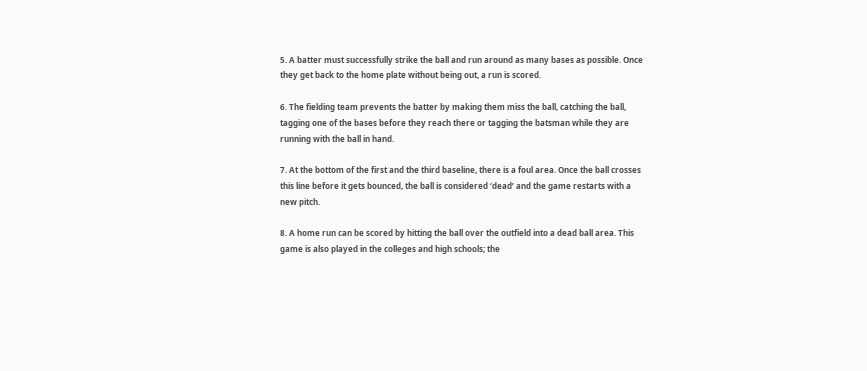5. A batter must successfully strike the ball and run around as many bases as possible. Once they get back to the home plate without being out, a run is scored.

6. The fielding team prevents the batter by making them miss the ball, catching the ball, tagging one of the bases before they reach there or tagging the batsman while they are running with the ball in hand.

7. At the bottom of the first and the third baseline, there is a foul area. Once the ball crosses this line before it gets bounced, the ball is considered ‘dead’ and the game restarts with a new pitch.

8. A home run can be scored by hitting the ball over the outfield into a dead ball area. This game is also played in the colleges and high schools; the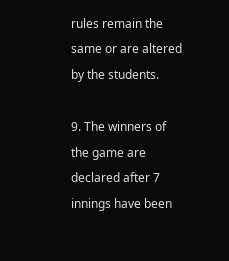rules remain the same or are altered by the students.

9. The winners of the game are declared after 7 innings have been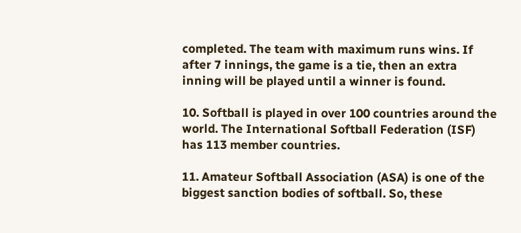completed. The team with maximum runs wins. If after 7 innings, the game is a tie, then an extra inning will be played until a winner is found.

10. Softball is played in over 100 countries around the world. The International Softball Federation (ISF) has 113 member countries.

11. Amateur Softball Association (ASA) is one of the biggest sanction bodies of softball. So, these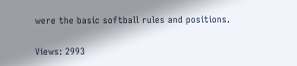were the basic softball rules and positions.

Views: 2993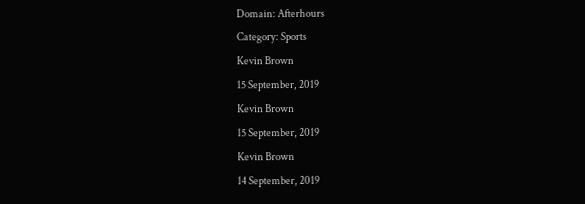Domain: Afterhours
Category: Sports
Kevin Brown
15 September, 2019
Kevin Brown
15 September, 2019
Kevin Brown
14 September, 2019